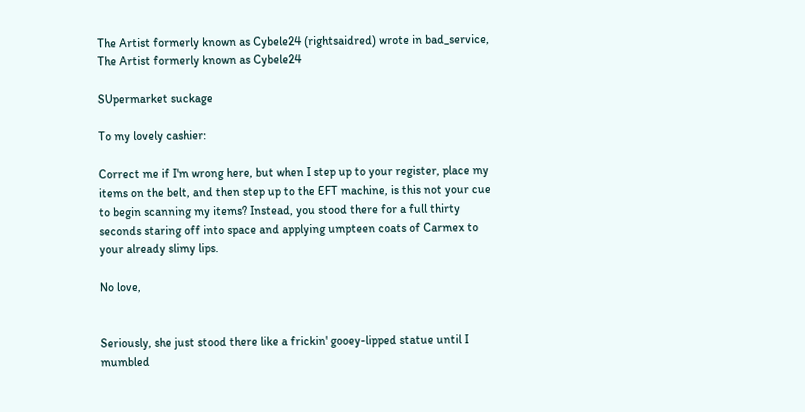The Artist formerly known as Cybele24 (rightsaidred) wrote in bad_service,
The Artist formerly known as Cybele24

SUpermarket suckage

To my lovely cashier:

Correct me if I'm wrong here, but when I step up to your register, place my items on the belt, and then step up to the EFT machine, is this not your cue to begin scanning my items? Instead, you stood there for a full thirty seconds staring off into space and applying umpteen coats of Carmex to your already slimy lips.

No love,


Seriously, she just stood there like a frickin' gooey-lipped statue until I mumbled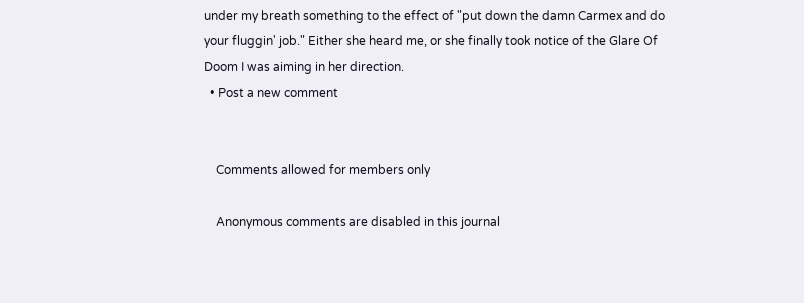under my breath something to the effect of "put down the damn Carmex and do your fluggin' job." Either she heard me, or she finally took notice of the Glare Of Doom I was aiming in her direction.
  • Post a new comment


    Comments allowed for members only

    Anonymous comments are disabled in this journal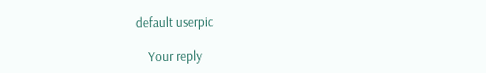default userpic

    Your reply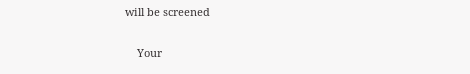will be screened

    Your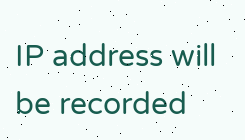IP address will be recorded